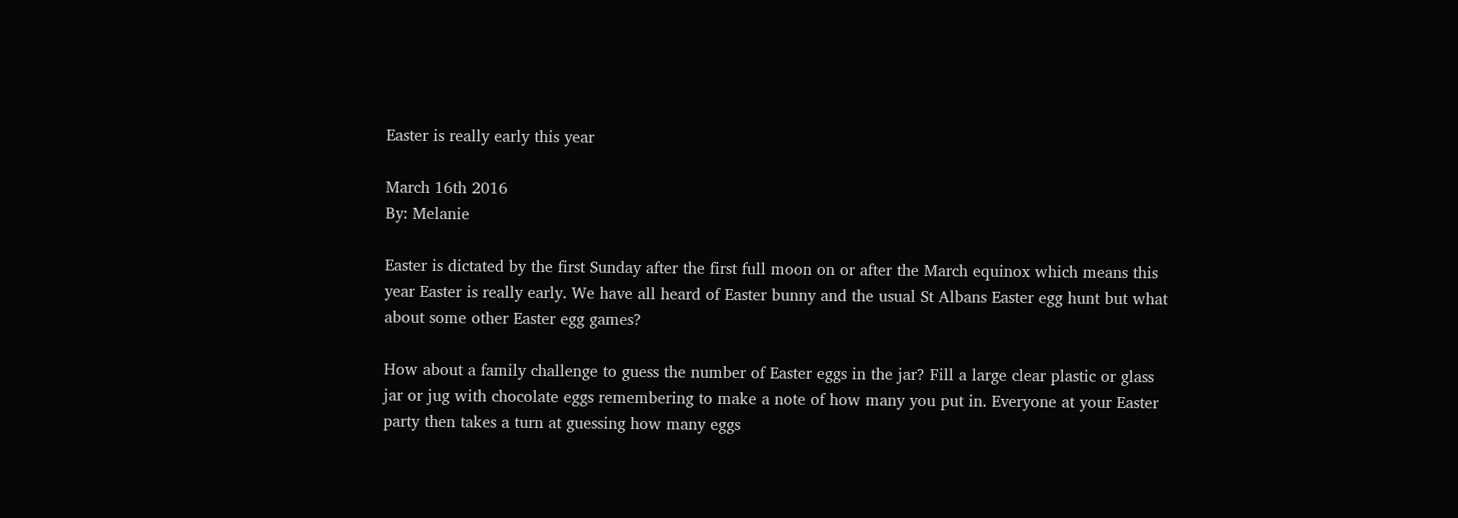Easter is really early this year

March 16th 2016
By: Melanie

Easter is dictated by the first Sunday after the first full moon on or after the March equinox which means this year Easter is really early. We have all heard of Easter bunny and the usual St Albans Easter egg hunt but what about some other Easter egg games?

How about a family challenge to guess the number of Easter eggs in the jar? Fill a large clear plastic or glass jar or jug with chocolate eggs remembering to make a note of how many you put in. Everyone at your Easter party then takes a turn at guessing how many eggs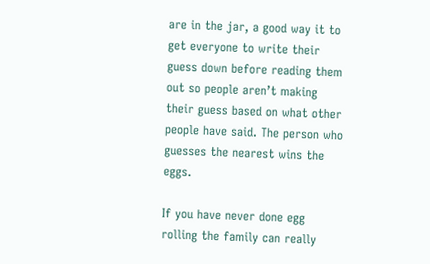are in the jar, a good way it to get everyone to write their guess down before reading them out so people aren’t making their guess based on what other people have said. The person who guesses the nearest wins the eggs.

If you have never done egg rolling the family can really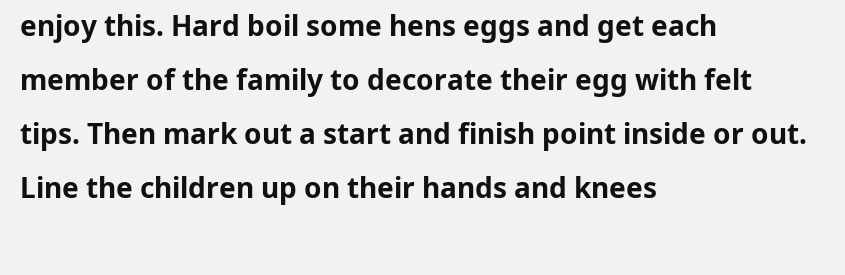enjoy this. Hard boil some hens eggs and get each member of the family to decorate their egg with felt tips. Then mark out a start and finish point inside or out. Line the children up on their hands and knees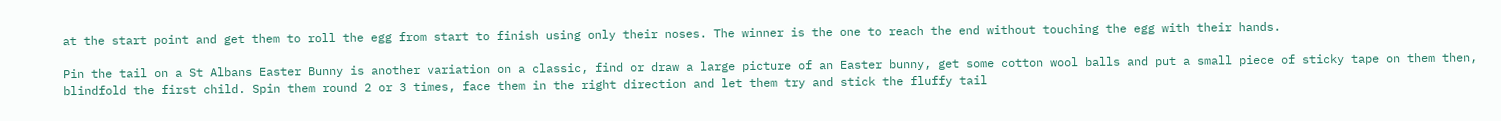at the start point and get them to roll the egg from start to finish using only their noses. The winner is the one to reach the end without touching the egg with their hands.

Pin the tail on a St Albans Easter Bunny is another variation on a classic, find or draw a large picture of an Easter bunny, get some cotton wool balls and put a small piece of sticky tape on them then, blindfold the first child. Spin them round 2 or 3 times, face them in the right direction and let them try and stick the fluffy tail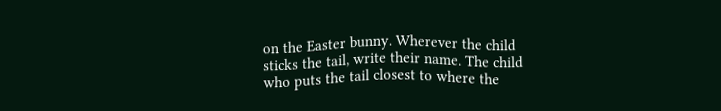on the Easter bunny. Wherever the child sticks the tail, write their name. The child who puts the tail closest to where the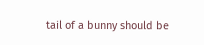tail of a bunny should be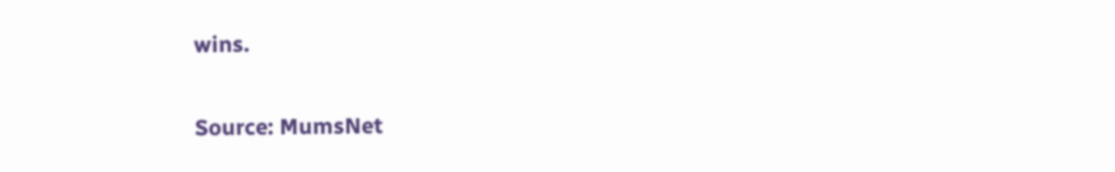wins.

Source: MumsNet